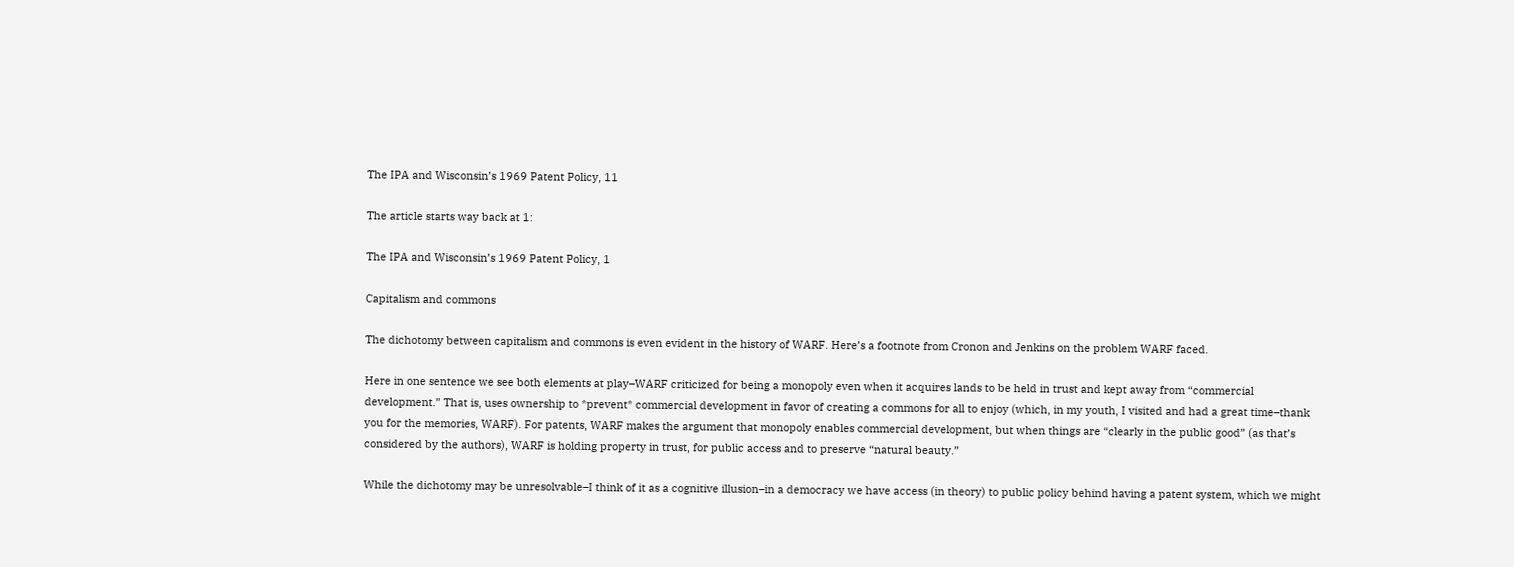The IPA and Wisconsin’s 1969 Patent Policy, 11

The article starts way back at 1:

The IPA and Wisconsin’s 1969 Patent Policy, 1

Capitalism and commons

The dichotomy between capitalism and commons is even evident in the history of WARF. Here’s a footnote from Cronon and Jenkins on the problem WARF faced.

Here in one sentence we see both elements at play–WARF criticized for being a monopoly even when it acquires lands to be held in trust and kept away from “commercial development.” That is, uses ownership to *prevent* commercial development in favor of creating a commons for all to enjoy (which, in my youth, I visited and had a great time–thank you for the memories, WARF). For patents, WARF makes the argument that monopoly enables commercial development, but when things are “clearly in the public good” (as that’s considered by the authors), WARF is holding property in trust, for public access and to preserve “natural beauty.”

While the dichotomy may be unresolvable–I think of it as a cognitive illusion–in a democracy we have access (in theory) to public policy behind having a patent system, which we might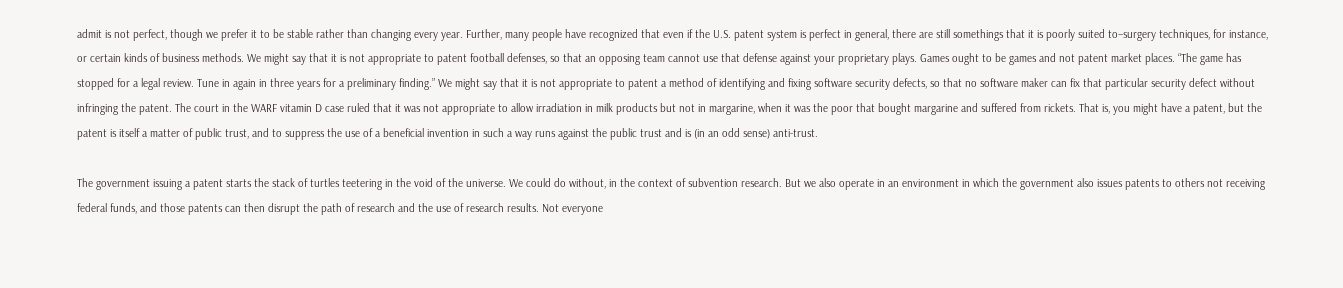admit is not perfect, though we prefer it to be stable rather than changing every year. Further, many people have recognized that even if the U.S. patent system is perfect in general, there are still somethings that it is poorly suited to–surgery techniques, for instance, or certain kinds of business methods. We might say that it is not appropriate to patent football defenses, so that an opposing team cannot use that defense against your proprietary plays. Games ought to be games and not patent market places. “The game has stopped for a legal review. Tune in again in three years for a preliminary finding.” We might say that it is not appropriate to patent a method of identifying and fixing software security defects, so that no software maker can fix that particular security defect without infringing the patent. The court in the WARF vitamin D case ruled that it was not appropriate to allow irradiation in milk products but not in margarine, when it was the poor that bought margarine and suffered from rickets. That is, you might have a patent, but the patent is itself a matter of public trust, and to suppress the use of a beneficial invention in such a way runs against the public trust and is (in an odd sense) anti-trust.

The government issuing a patent starts the stack of turtles teetering in the void of the universe. We could do without, in the context of subvention research. But we also operate in an environment in which the government also issues patents to others not receiving federal funds, and those patents can then disrupt the path of research and the use of research results. Not everyone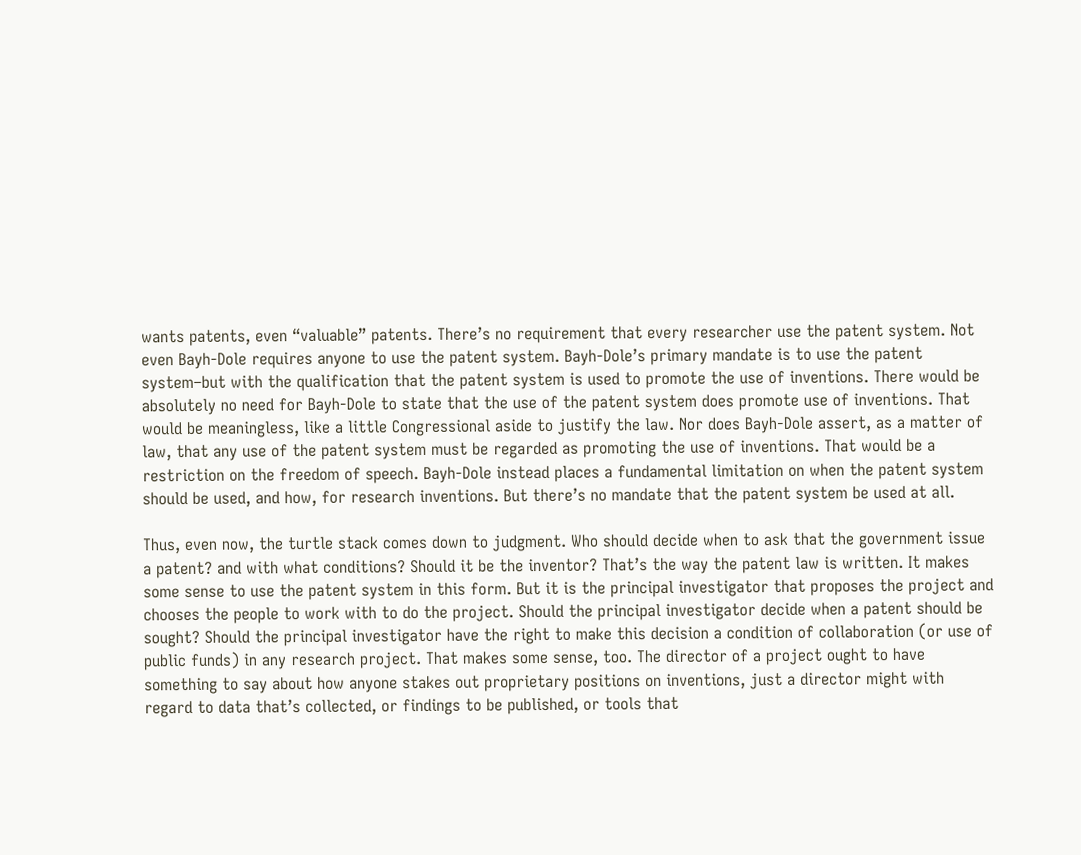wants patents, even “valuable” patents. There’s no requirement that every researcher use the patent system. Not even Bayh-Dole requires anyone to use the patent system. Bayh-Dole’s primary mandate is to use the patent system–but with the qualification that the patent system is used to promote the use of inventions. There would be absolutely no need for Bayh-Dole to state that the use of the patent system does promote use of inventions. That would be meaningless, like a little Congressional aside to justify the law. Nor does Bayh-Dole assert, as a matter of law, that any use of the patent system must be regarded as promoting the use of inventions. That would be a restriction on the freedom of speech. Bayh-Dole instead places a fundamental limitation on when the patent system should be used, and how, for research inventions. But there’s no mandate that the patent system be used at all.

Thus, even now, the turtle stack comes down to judgment. Who should decide when to ask that the government issue a patent? and with what conditions? Should it be the inventor? That’s the way the patent law is written. It makes some sense to use the patent system in this form. But it is the principal investigator that proposes the project and chooses the people to work with to do the project. Should the principal investigator decide when a patent should be sought? Should the principal investigator have the right to make this decision a condition of collaboration (or use of public funds) in any research project. That makes some sense, too. The director of a project ought to have something to say about how anyone stakes out proprietary positions on inventions, just a director might with regard to data that’s collected, or findings to be published, or tools that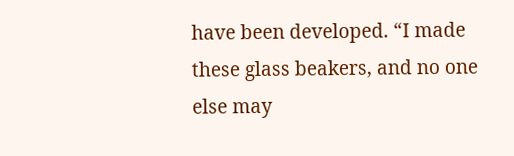have been developed. “I made these glass beakers, and no one else may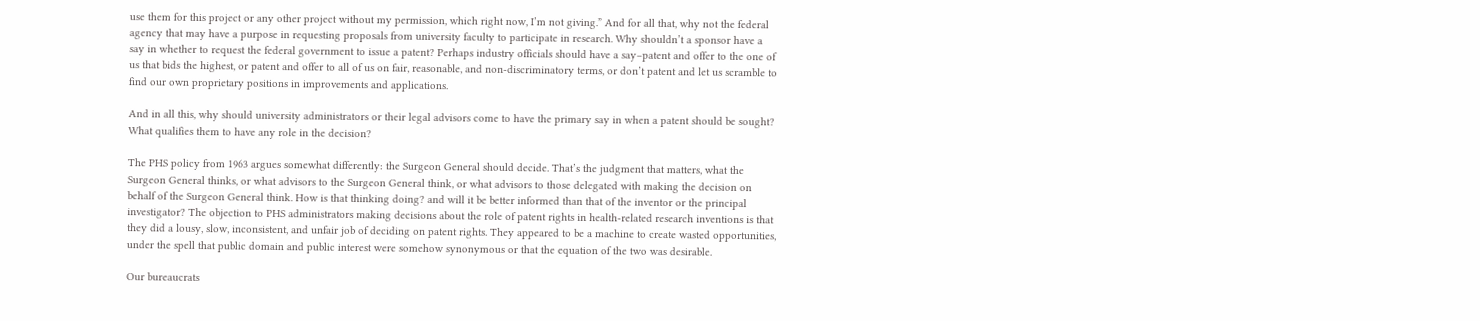use them for this project or any other project without my permission, which right now, I’m not giving.” And for all that, why not the federal agency that may have a purpose in requesting proposals from university faculty to participate in research. Why shouldn’t a sponsor have a say in whether to request the federal government to issue a patent? Perhaps industry officials should have a say–patent and offer to the one of us that bids the highest, or patent and offer to all of us on fair, reasonable, and non-discriminatory terms, or don’t patent and let us scramble to find our own proprietary positions in improvements and applications.

And in all this, why should university administrators or their legal advisors come to have the primary say in when a patent should be sought? What qualifies them to have any role in the decision?

The PHS policy from 1963 argues somewhat differently: the Surgeon General should decide. That’s the judgment that matters, what the Surgeon General thinks, or what advisors to the Surgeon General think, or what advisors to those delegated with making the decision on behalf of the Surgeon General think. How is that thinking doing? and will it be better informed than that of the inventor or the principal investigator? The objection to PHS administrators making decisions about the role of patent rights in health-related research inventions is that they did a lousy, slow, inconsistent, and unfair job of deciding on patent rights. They appeared to be a machine to create wasted opportunities, under the spell that public domain and public interest were somehow synonymous or that the equation of the two was desirable.

Our bureaucrats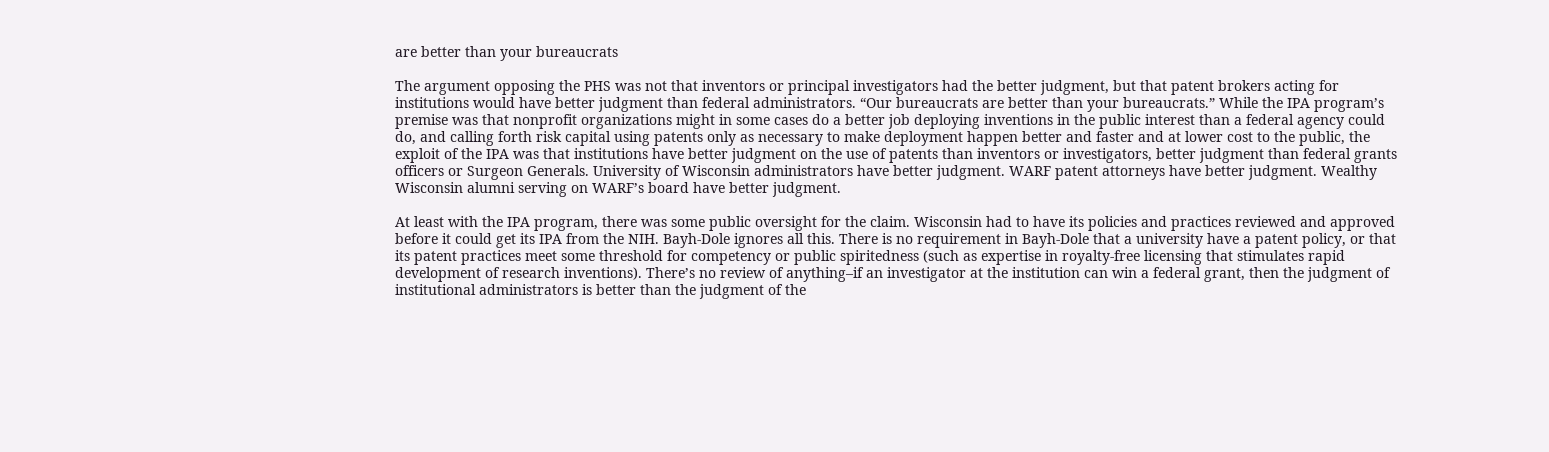are better than your bureaucrats

The argument opposing the PHS was not that inventors or principal investigators had the better judgment, but that patent brokers acting for institutions would have better judgment than federal administrators. “Our bureaucrats are better than your bureaucrats.” While the IPA program’s premise was that nonprofit organizations might in some cases do a better job deploying inventions in the public interest than a federal agency could do, and calling forth risk capital using patents only as necessary to make deployment happen better and faster and at lower cost to the public, the exploit of the IPA was that institutions have better judgment on the use of patents than inventors or investigators, better judgment than federal grants officers or Surgeon Generals. University of Wisconsin administrators have better judgment. WARF patent attorneys have better judgment. Wealthy Wisconsin alumni serving on WARF’s board have better judgment.

At least with the IPA program, there was some public oversight for the claim. Wisconsin had to have its policies and practices reviewed and approved before it could get its IPA from the NIH. Bayh-Dole ignores all this. There is no requirement in Bayh-Dole that a university have a patent policy, or that its patent practices meet some threshold for competency or public spiritedness (such as expertise in royalty-free licensing that stimulates rapid development of research inventions). There’s no review of anything–if an investigator at the institution can win a federal grant, then the judgment of institutional administrators is better than the judgment of the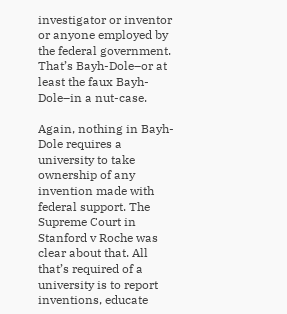investigator or inventor or anyone employed by the federal government. That’s Bayh-Dole–or at least the faux Bayh-Dole–in a nut-case.

Again, nothing in Bayh-Dole requires a university to take ownership of any invention made with federal support. The Supreme Court in Stanford v Roche was clear about that. All that’s required of a university is to report inventions, educate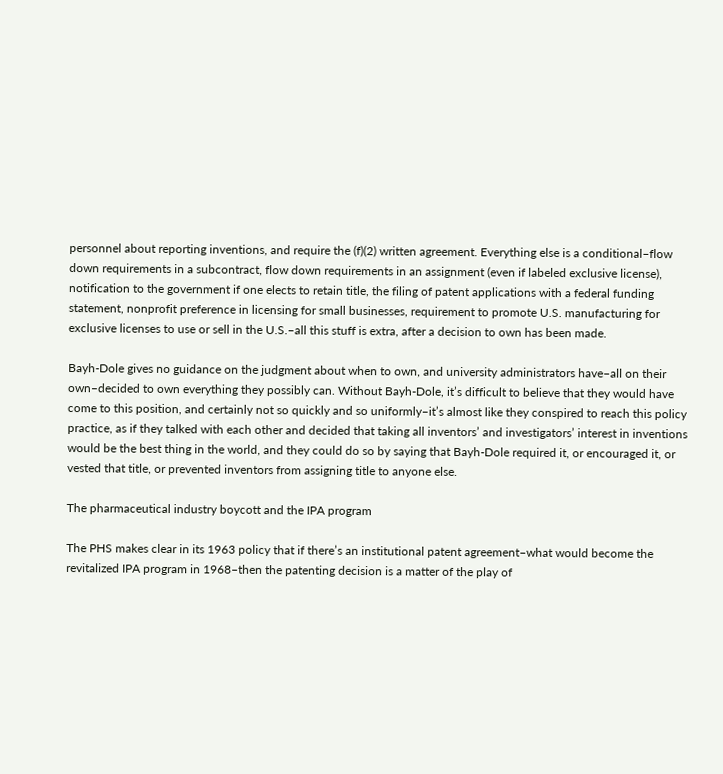personnel about reporting inventions, and require the (f)(2) written agreement. Everything else is a conditional–flow down requirements in a subcontract, flow down requirements in an assignment (even if labeled exclusive license), notification to the government if one elects to retain title, the filing of patent applications with a federal funding statement, nonprofit preference in licensing for small businesses, requirement to promote U.S. manufacturing for exclusive licenses to use or sell in the U.S.–all this stuff is extra, after a decision to own has been made.

Bayh-Dole gives no guidance on the judgment about when to own, and university administrators have–all on their own–decided to own everything they possibly can. Without Bayh-Dole, it’s difficult to believe that they would have come to this position, and certainly not so quickly and so uniformly–it’s almost like they conspired to reach this policy practice, as if they talked with each other and decided that taking all inventors’ and investigators’ interest in inventions would be the best thing in the world, and they could do so by saying that Bayh-Dole required it, or encouraged it, or vested that title, or prevented inventors from assigning title to anyone else.

The pharmaceutical industry boycott and the IPA program

The PHS makes clear in its 1963 policy that if there’s an institutional patent agreement–what would become the revitalized IPA program in 1968–then the patenting decision is a matter of the play of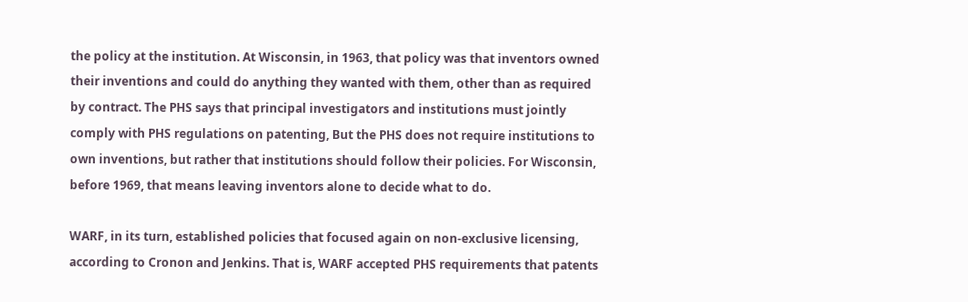the policy at the institution. At Wisconsin, in 1963, that policy was that inventors owned their inventions and could do anything they wanted with them, other than as required by contract. The PHS says that principal investigators and institutions must jointly comply with PHS regulations on patenting, But the PHS does not require institutions to own inventions, but rather that institutions should follow their policies. For Wisconsin, before 1969, that means leaving inventors alone to decide what to do.

WARF, in its turn, established policies that focused again on non-exclusive licensing, according to Cronon and Jenkins. That is, WARF accepted PHS requirements that patents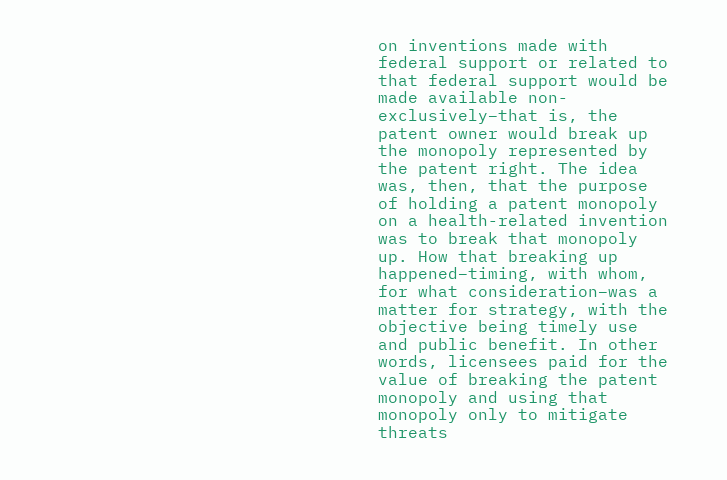on inventions made with federal support or related to that federal support would be made available non-exclusively–that is, the patent owner would break up the monopoly represented by the patent right. The idea was, then, that the purpose of holding a patent monopoly on a health-related invention was to break that monopoly up. How that breaking up happened–timing, with whom, for what consideration–was a matter for strategy, with the objective being timely use and public benefit. In other words, licensees paid for the value of breaking the patent monopoly and using that monopoly only to mitigate threats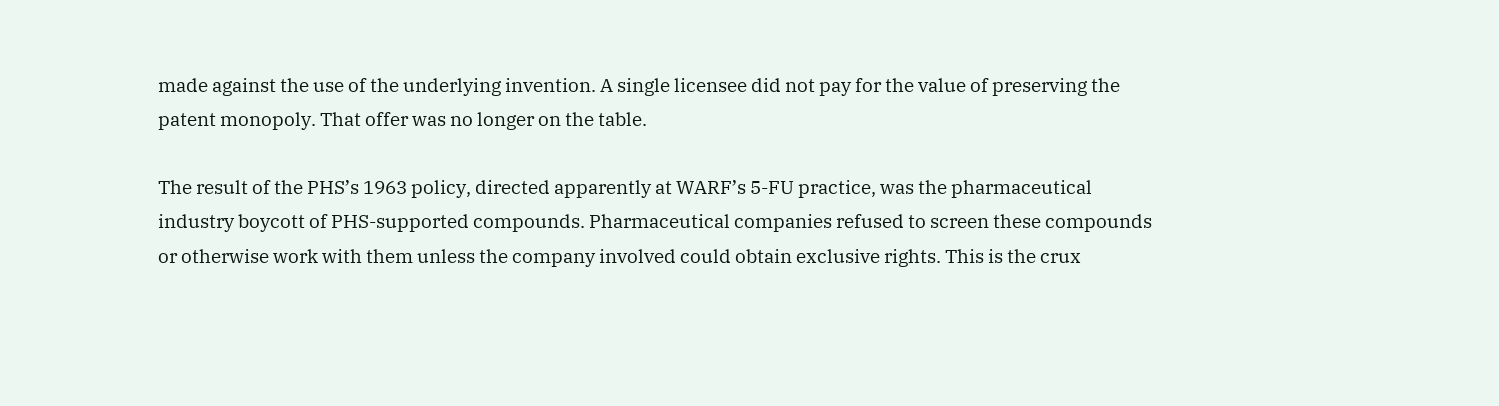made against the use of the underlying invention. A single licensee did not pay for the value of preserving the patent monopoly. That offer was no longer on the table.

The result of the PHS’s 1963 policy, directed apparently at WARF’s 5-FU practice, was the pharmaceutical industry boycott of PHS-supported compounds. Pharmaceutical companies refused to screen these compounds or otherwise work with them unless the company involved could obtain exclusive rights. This is the crux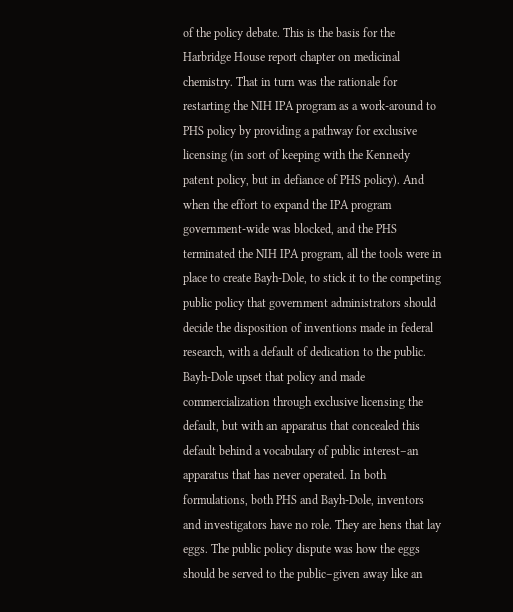of the policy debate. This is the basis for the Harbridge House report chapter on medicinal chemistry. That in turn was the rationale for restarting the NIH IPA program as a work-around to PHS policy by providing a pathway for exclusive licensing (in sort of keeping with the Kennedy patent policy, but in defiance of PHS policy). And when the effort to expand the IPA program government-wide was blocked, and the PHS terminated the NIH IPA program, all the tools were in place to create Bayh-Dole, to stick it to the competing public policy that government administrators should decide the disposition of inventions made in federal research, with a default of dedication to the public. Bayh-Dole upset that policy and made commercialization through exclusive licensing the default, but with an apparatus that concealed this default behind a vocabulary of public interest–an apparatus that has never operated. In both formulations, both PHS and Bayh-Dole, inventors and investigators have no role. They are hens that lay eggs. The public policy dispute was how the eggs should be served to the public–given away like an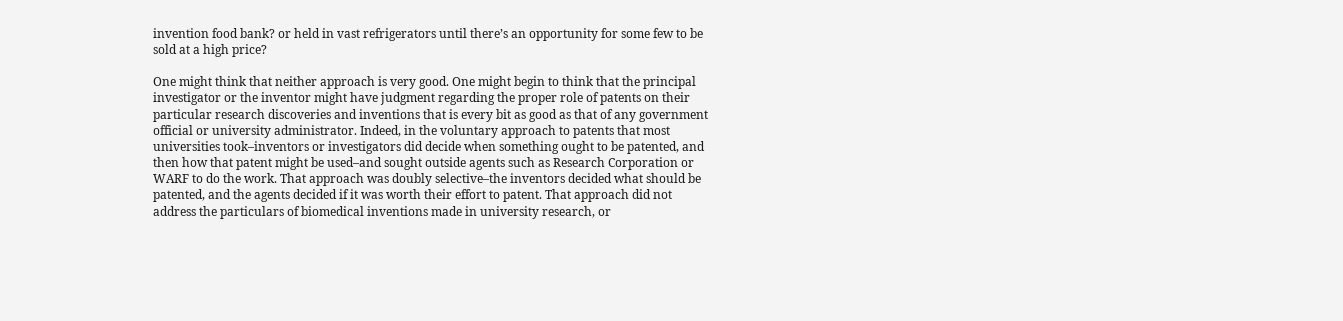invention food bank? or held in vast refrigerators until there’s an opportunity for some few to be sold at a high price?

One might think that neither approach is very good. One might begin to think that the principal investigator or the inventor might have judgment regarding the proper role of patents on their particular research discoveries and inventions that is every bit as good as that of any government official or university administrator. Indeed, in the voluntary approach to patents that most universities took–inventors or investigators did decide when something ought to be patented, and then how that patent might be used–and sought outside agents such as Research Corporation or WARF to do the work. That approach was doubly selective–the inventors decided what should be patented, and the agents decided if it was worth their effort to patent. That approach did not address the particulars of biomedical inventions made in university research, or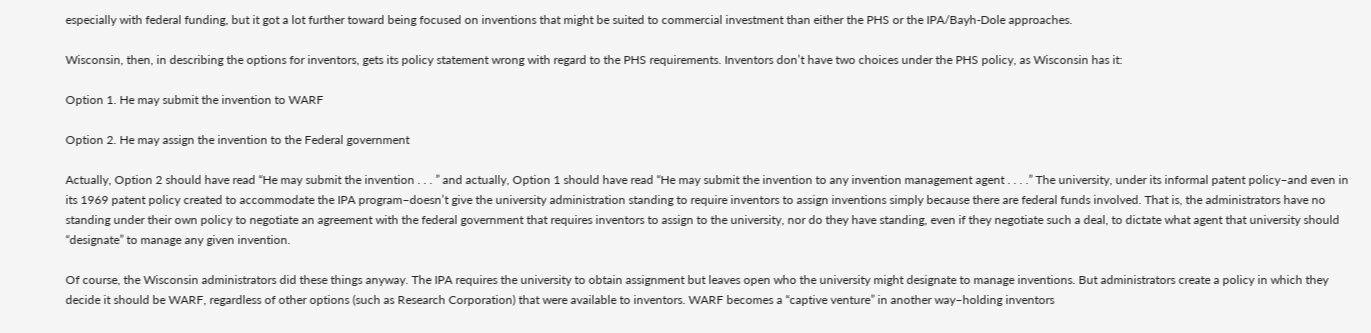especially with federal funding, but it got a lot further toward being focused on inventions that might be suited to commercial investment than either the PHS or the IPA/Bayh-Dole approaches.

Wisconsin, then, in describing the options for inventors, gets its policy statement wrong with regard to the PHS requirements. Inventors don’t have two choices under the PHS policy, as Wisconsin has it:

Option 1. He may submit the invention to WARF

Option 2. He may assign the invention to the Federal government

Actually, Option 2 should have read “He may submit the invention . . . ” and actually, Option 1 should have read “He may submit the invention to any invention management agent . . . .” The university, under its informal patent policy–and even in its 1969 patent policy created to accommodate the IPA program–doesn’t give the university administration standing to require inventors to assign inventions simply because there are federal funds involved. That is, the administrators have no standing under their own policy to negotiate an agreement with the federal government that requires inventors to assign to the university, nor do they have standing, even if they negotiate such a deal, to dictate what agent that university should “designate” to manage any given invention.

Of course, the Wisconsin administrators did these things anyway. The IPA requires the university to obtain assignment but leaves open who the university might designate to manage inventions. But administrators create a policy in which they decide it should be WARF, regardless of other options (such as Research Corporation) that were available to inventors. WARF becomes a “captive venture” in another way–holding inventors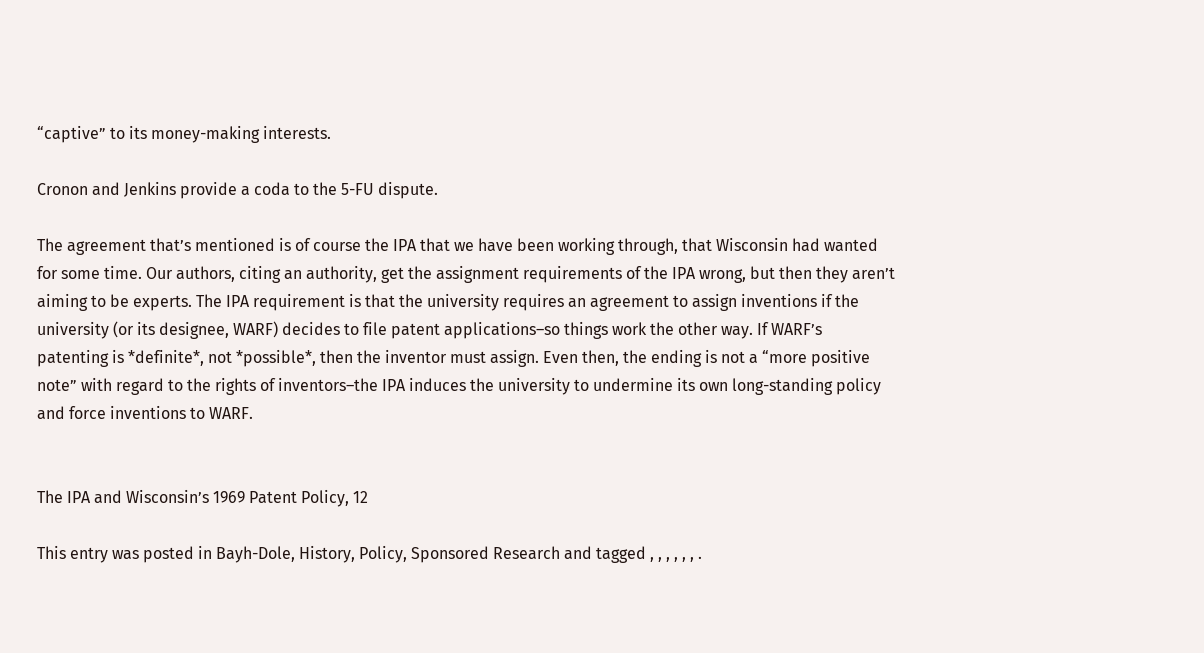“captive” to its money-making interests.

Cronon and Jenkins provide a coda to the 5-FU dispute.

The agreement that’s mentioned is of course the IPA that we have been working through, that Wisconsin had wanted for some time. Our authors, citing an authority, get the assignment requirements of the IPA wrong, but then they aren’t aiming to be experts. The IPA requirement is that the university requires an agreement to assign inventions if the university (or its designee, WARF) decides to file patent applications–so things work the other way. If WARF’s patenting is *definite*, not *possible*, then the inventor must assign. Even then, the ending is not a “more positive note” with regard to the rights of inventors–the IPA induces the university to undermine its own long-standing policy and force inventions to WARF.


The IPA and Wisconsin’s 1969 Patent Policy, 12

This entry was posted in Bayh-Dole, History, Policy, Sponsored Research and tagged , , , , , , .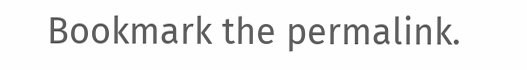Bookmark the permalink.